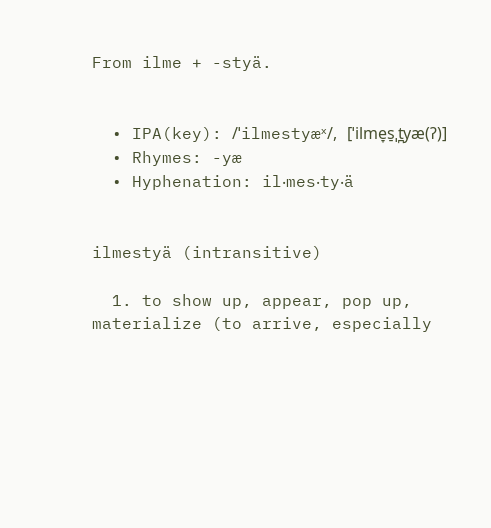From ilme + -styä.


  • IPA(key): /ˈilmestyæˣ/, [ˈilme̞s̠ˌt̪yæ(ʔ)]
  • Rhymes: -yæ
  • Hyphenation: il‧mes‧ty‧ä


ilmestyä (intransitive)

  1. to show up, appear, pop up, materialize (to arrive, especially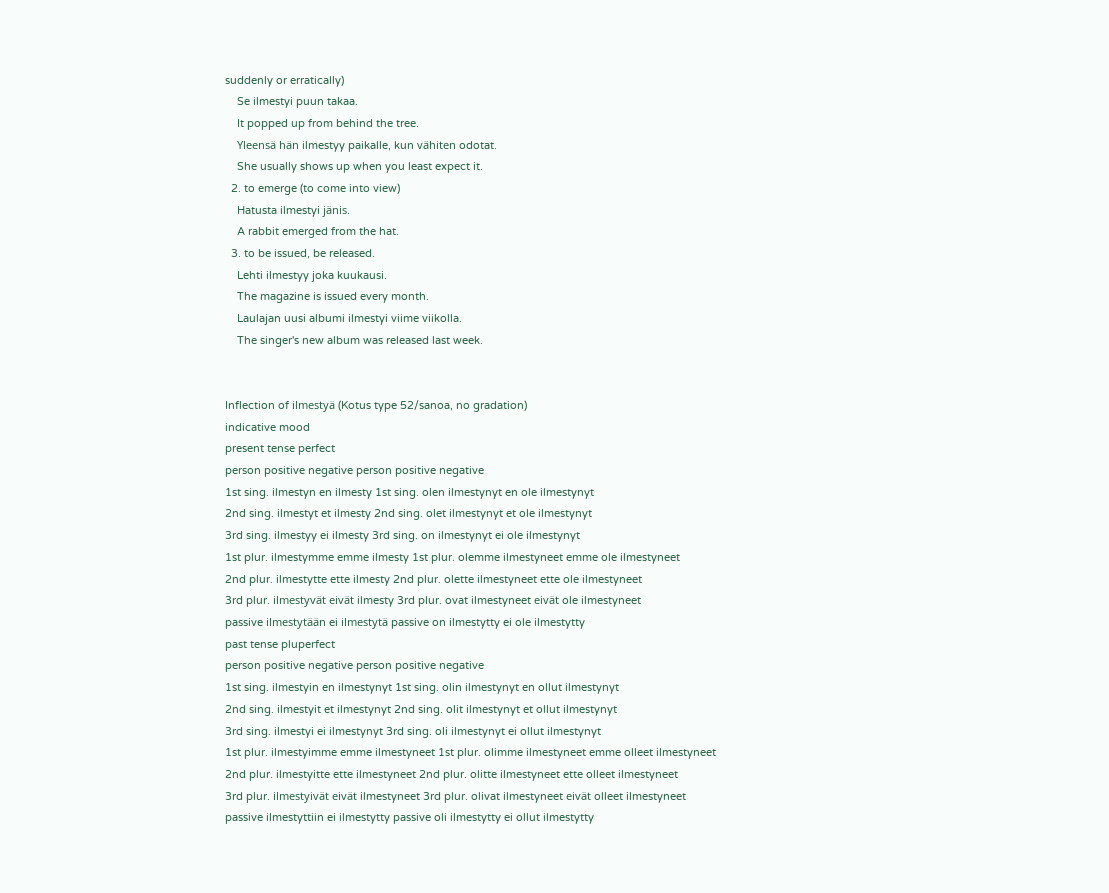suddenly or erratically)
    Se ilmestyi puun takaa.
    It popped up from behind the tree.
    Yleensä hän ilmestyy paikalle, kun vähiten odotat.
    She usually shows up when you least expect it.
  2. to emerge (to come into view)
    Hatusta ilmestyi jänis.
    A rabbit emerged from the hat.
  3. to be issued, be released.
    Lehti ilmestyy joka kuukausi.
    The magazine is issued every month.
    Laulajan uusi albumi ilmestyi viime viikolla.
    The singer's new album was released last week.


Inflection of ilmestyä (Kotus type 52/sanoa, no gradation)
indicative mood
present tense perfect
person positive negative person positive negative
1st sing. ilmestyn en ilmesty 1st sing. olen ilmestynyt en ole ilmestynyt
2nd sing. ilmestyt et ilmesty 2nd sing. olet ilmestynyt et ole ilmestynyt
3rd sing. ilmestyy ei ilmesty 3rd sing. on ilmestynyt ei ole ilmestynyt
1st plur. ilmestymme emme ilmesty 1st plur. olemme ilmestyneet emme ole ilmestyneet
2nd plur. ilmestytte ette ilmesty 2nd plur. olette ilmestyneet ette ole ilmestyneet
3rd plur. ilmestyvät eivät ilmesty 3rd plur. ovat ilmestyneet eivät ole ilmestyneet
passive ilmestytään ei ilmestytä passive on ilmestytty ei ole ilmestytty
past tense pluperfect
person positive negative person positive negative
1st sing. ilmestyin en ilmestynyt 1st sing. olin ilmestynyt en ollut ilmestynyt
2nd sing. ilmestyit et ilmestynyt 2nd sing. olit ilmestynyt et ollut ilmestynyt
3rd sing. ilmestyi ei ilmestynyt 3rd sing. oli ilmestynyt ei ollut ilmestynyt
1st plur. ilmestyimme emme ilmestyneet 1st plur. olimme ilmestyneet emme olleet ilmestyneet
2nd plur. ilmestyitte ette ilmestyneet 2nd plur. olitte ilmestyneet ette olleet ilmestyneet
3rd plur. ilmestyivät eivät ilmestyneet 3rd plur. olivat ilmestyneet eivät olleet ilmestyneet
passive ilmestyttiin ei ilmestytty passive oli ilmestytty ei ollut ilmestytty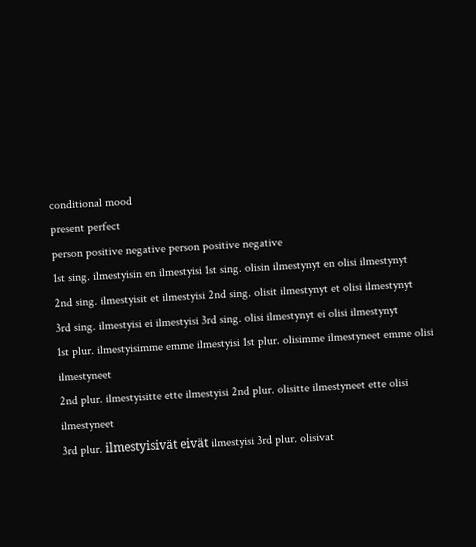conditional mood
present perfect
person positive negative person positive negative
1st sing. ilmestyisin en ilmestyisi 1st sing. olisin ilmestynyt en olisi ilmestynyt
2nd sing. ilmestyisit et ilmestyisi 2nd sing. olisit ilmestynyt et olisi ilmestynyt
3rd sing. ilmestyisi ei ilmestyisi 3rd sing. olisi ilmestynyt ei olisi ilmestynyt
1st plur. ilmestyisimme emme ilmestyisi 1st plur. olisimme ilmestyneet emme olisi ilmestyneet
2nd plur. ilmestyisitte ette ilmestyisi 2nd plur. olisitte ilmestyneet ette olisi ilmestyneet
3rd plur. ilmestyisivät eivät ilmestyisi 3rd plur. olisivat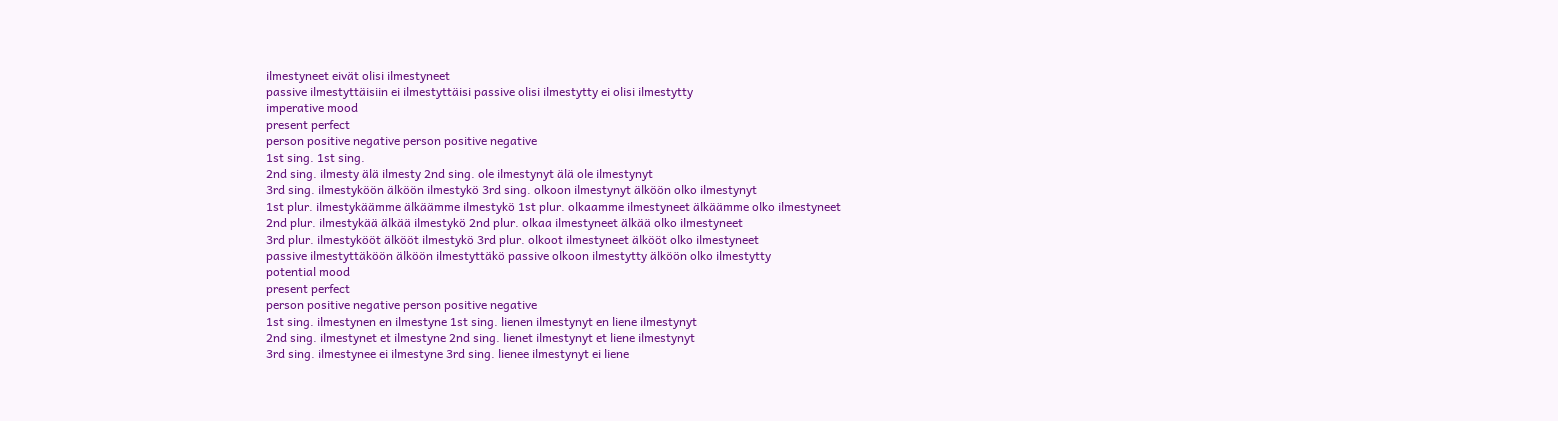ilmestyneet eivät olisi ilmestyneet
passive ilmestyttäisiin ei ilmestyttäisi passive olisi ilmestytty ei olisi ilmestytty
imperative mood
present perfect
person positive negative person positive negative
1st sing. 1st sing.
2nd sing. ilmesty älä ilmesty 2nd sing. ole ilmestynyt älä ole ilmestynyt
3rd sing. ilmestyköön älköön ilmestykö 3rd sing. olkoon ilmestynyt älköön olko ilmestynyt
1st plur. ilmestykäämme älkäämme ilmestykö 1st plur. olkaamme ilmestyneet älkäämme olko ilmestyneet
2nd plur. ilmestykää älkää ilmestykö 2nd plur. olkaa ilmestyneet älkää olko ilmestyneet
3rd plur. ilmestykööt älkööt ilmestykö 3rd plur. olkoot ilmestyneet älkööt olko ilmestyneet
passive ilmestyttäköön älköön ilmestyttäkö passive olkoon ilmestytty älköön olko ilmestytty
potential mood
present perfect
person positive negative person positive negative
1st sing. ilmestynen en ilmestyne 1st sing. lienen ilmestynyt en liene ilmestynyt
2nd sing. ilmestynet et ilmestyne 2nd sing. lienet ilmestynyt et liene ilmestynyt
3rd sing. ilmestynee ei ilmestyne 3rd sing. lienee ilmestynyt ei liene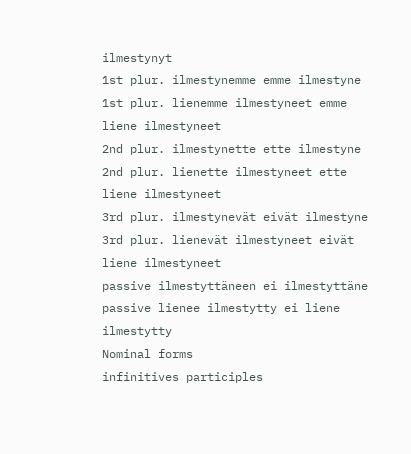ilmestynyt
1st plur. ilmestynemme emme ilmestyne 1st plur. lienemme ilmestyneet emme liene ilmestyneet
2nd plur. ilmestynette ette ilmestyne 2nd plur. lienette ilmestyneet ette liene ilmestyneet
3rd plur. ilmestynevät eivät ilmestyne 3rd plur. lienevät ilmestyneet eivät liene ilmestyneet
passive ilmestyttäneen ei ilmestyttäne passive lienee ilmestytty ei liene ilmestytty
Nominal forms
infinitives participles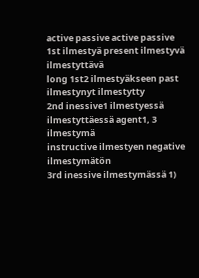active passive active passive
1st ilmestyä present ilmestyvä ilmestyttävä
long 1st2 ilmestyäkseen past ilmestynyt ilmestytty
2nd inessive1 ilmestyessä ilmestyttäessä agent1, 3 ilmestymä
instructive ilmestyen negative ilmestymätön
3rd inessive ilmestymässä 1)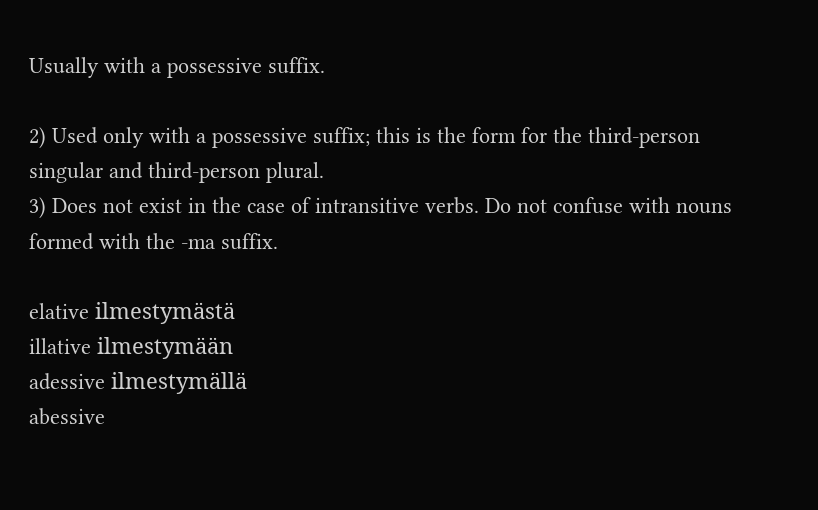Usually with a possessive suffix.

2) Used only with a possessive suffix; this is the form for the third-person singular and third-person plural.
3) Does not exist in the case of intransitive verbs. Do not confuse with nouns formed with the -ma suffix.

elative ilmestymästä
illative ilmestymään
adessive ilmestymällä
abessive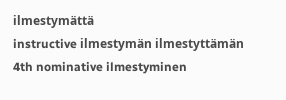ilmestymättä
instructive ilmestymän ilmestyttämän
4th nominative ilmestyminen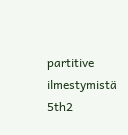partitive ilmestymistä
5th2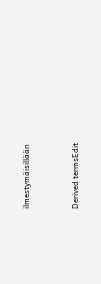ilmestymäisillään


Derived termsEdit